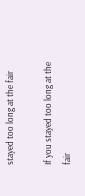stayed too long at the fair

If you stayed too long at the fair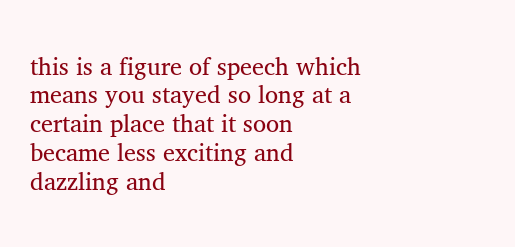this is a figure of speech which means you stayed so long at a certain place that it soon became less exciting and dazzling and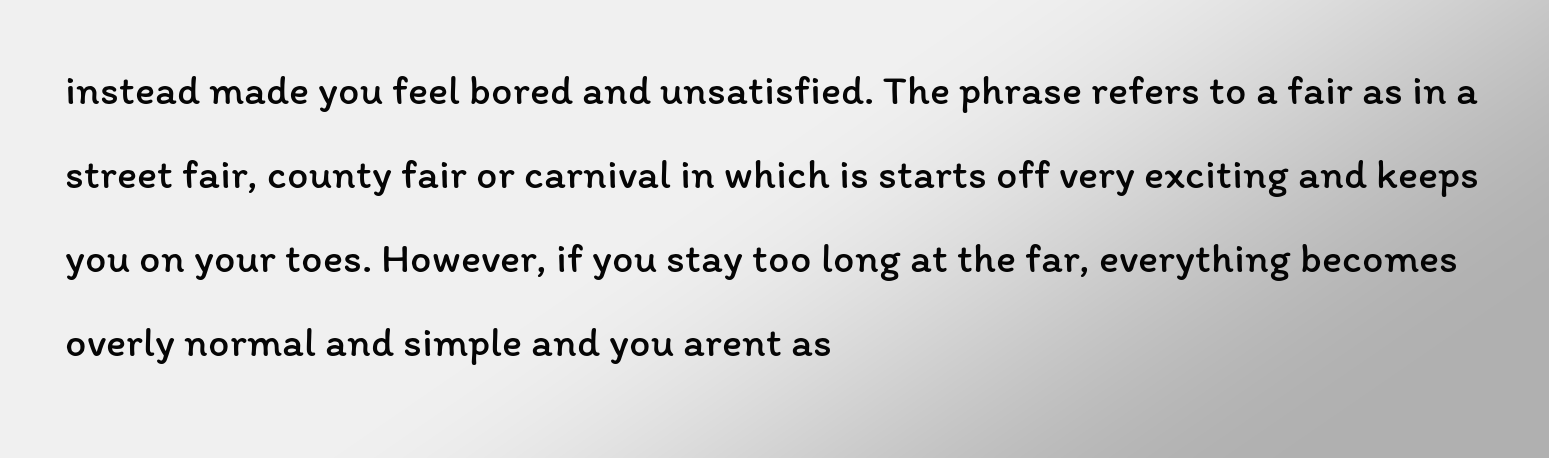instead made you feel bored and unsatisfied. The phrase refers to a fair as in a street fair, county fair or carnival in which is starts off very exciting and keeps you on your toes. However, if you stay too long at the far, everything becomes overly normal and simple and you arent as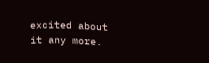excited about it any more.